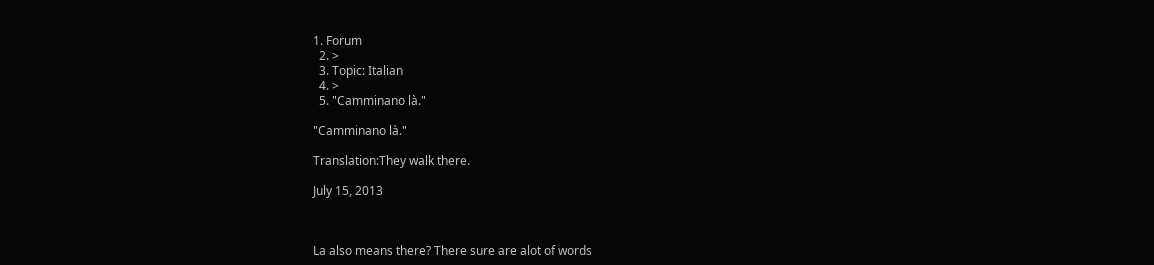1. Forum
  2. >
  3. Topic: Italian
  4. >
  5. "Camminano là."

"Camminano là."

Translation:They walk there.

July 15, 2013



La also means there? There sure are alot of words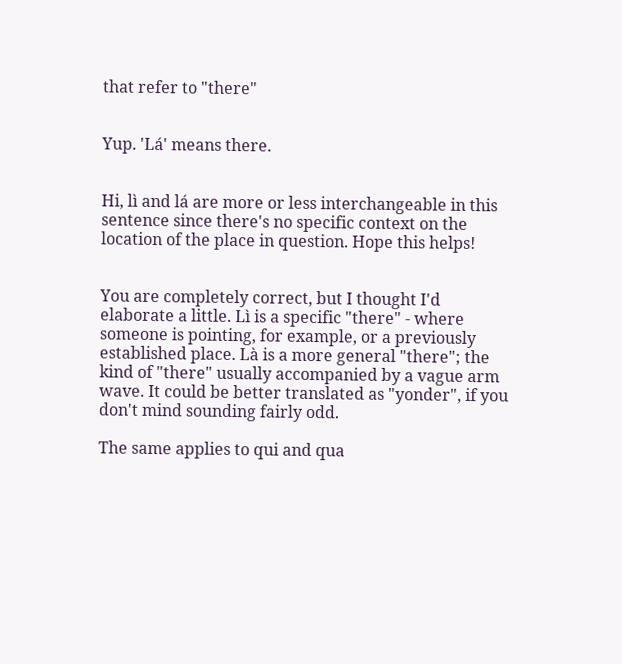that refer to "there"


Yup. 'Lá' means there.


Hi, lì and lá are more or less interchangeable in this sentence since there's no specific context on the location of the place in question. Hope this helps!


You are completely correct, but I thought I'd elaborate a little. Lì is a specific "there" - where someone is pointing, for example, or a previously established place. Là is a more general "there"; the kind of "there" usually accompanied by a vague arm wave. It could be better translated as "yonder", if you don't mind sounding fairly odd.

The same applies to qui and qua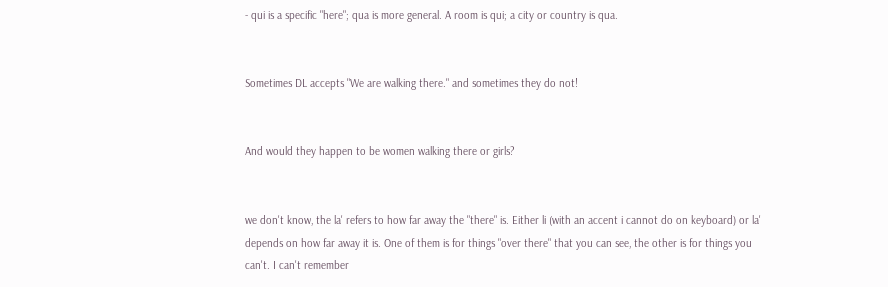- qui is a specific "here"; qua is more general. A room is qui; a city or country is qua.


Sometimes DL accepts "We are walking there." and sometimes they do not!


And would they happen to be women walking there or girls?


we don't know, the la' refers to how far away the "there" is. Either li (with an accent i cannot do on keyboard) or la' depends on how far away it is. One of them is for things "over there" that you can see, the other is for things you can't. I can't remember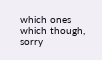which ones which though, sorry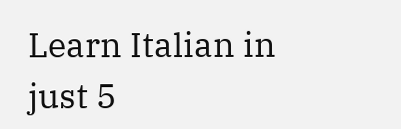Learn Italian in just 5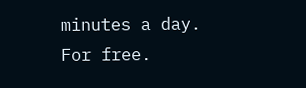minutes a day. For free.